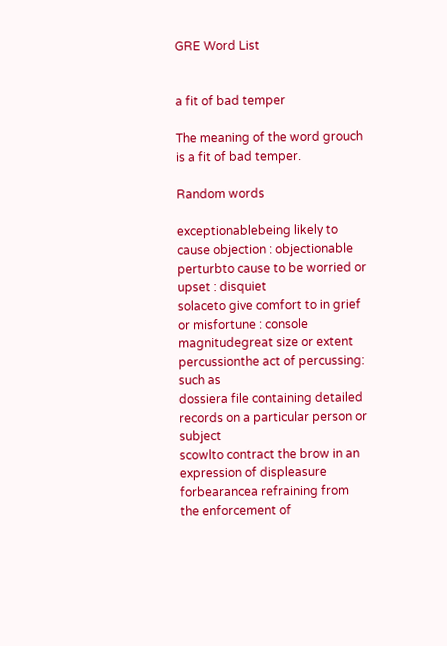GRE Word List


a fit of bad temper

The meaning of the word grouch is a fit of bad temper.

Random words

exceptionablebeing likely to cause objection : objectionable
perturbto cause to be worried or upset : disquiet
solaceto give comfort to in grief or misfortune : console
magnitudegreat size or extent
percussionthe act of percussing: such as
dossiera file containing detailed records on a particular person or subject
scowlto contract the brow in an expression of displeasure
forbearancea refraining from the enforcement of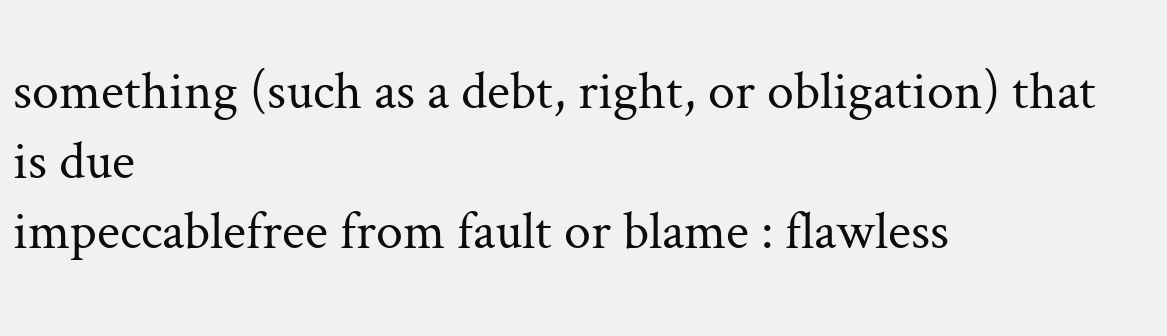something (such as a debt, right, or obligation) that is due
impeccablefree from fault or blame : flawless